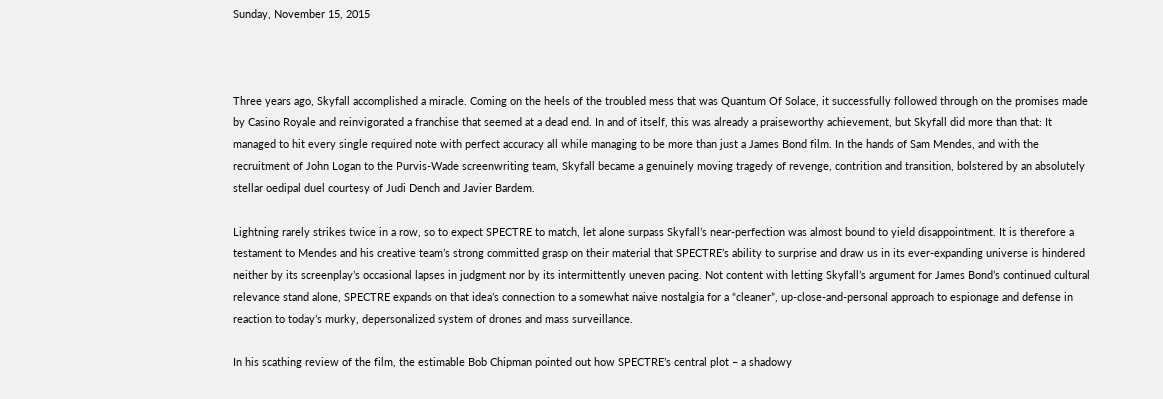Sunday, November 15, 2015



Three years ago, Skyfall accomplished a miracle. Coming on the heels of the troubled mess that was Quantum Of Solace, it successfully followed through on the promises made by Casino Royale and reinvigorated a franchise that seemed at a dead end. In and of itself, this was already a praiseworthy achievement, but Skyfall did more than that: It managed to hit every single required note with perfect accuracy all while managing to be more than just a James Bond film. In the hands of Sam Mendes, and with the recruitment of John Logan to the Purvis-Wade screenwriting team, Skyfall became a genuinely moving tragedy of revenge, contrition and transition, bolstered by an absolutely stellar oedipal duel courtesy of Judi Dench and Javier Bardem.

Lightning rarely strikes twice in a row, so to expect SPECTRE to match, let alone surpass Skyfall’s near-perfection was almost bound to yield disappointment. It is therefore a testament to Mendes and his creative team’s strong committed grasp on their material that SPECTRE’s ability to surprise and draw us in its ever-expanding universe is hindered neither by its screenplay’s occasional lapses in judgment nor by its intermittently uneven pacing. Not content with letting Skyfall’s argument for James Bond’s continued cultural relevance stand alone, SPECTRE expands on that idea’s connection to a somewhat naive nostalgia for a “cleaner”, up-close-and-personal approach to espionage and defense in reaction to today’s murky, depersonalized system of drones and mass surveillance.

In his scathing review of the film, the estimable Bob Chipman pointed out how SPECTRE’s central plot – a shadowy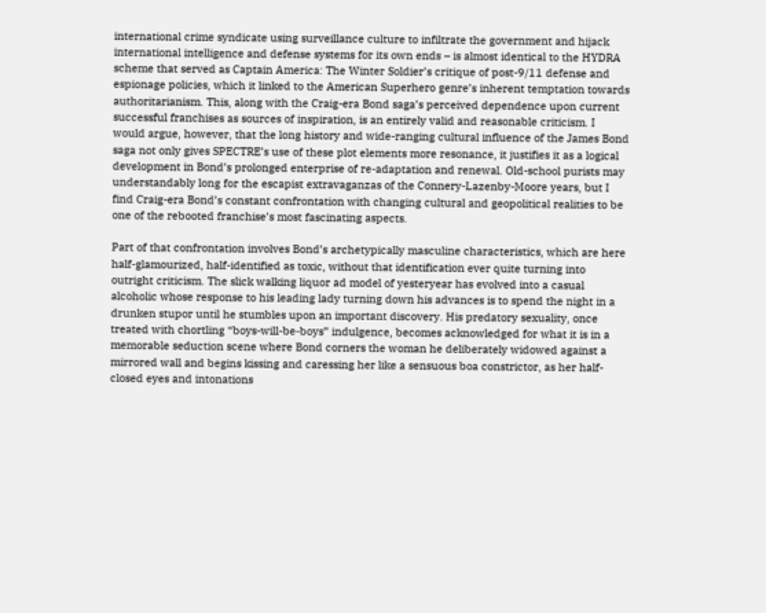international crime syndicate using surveillance culture to infiltrate the government and hijack international intelligence and defense systems for its own ends – is almost identical to the HYDRA scheme that served as Captain America: The Winter Soldier’s critique of post-9/11 defense and espionage policies, which it linked to the American Superhero genre’s inherent temptation towards authoritarianism. This, along with the Craig-era Bond saga’s perceived dependence upon current successful franchises as sources of inspiration, is an entirely valid and reasonable criticism. I would argue, however, that the long history and wide-ranging cultural influence of the James Bond saga not only gives SPECTRE’s use of these plot elements more resonance, it justifies it as a logical development in Bond’s prolonged enterprise of re-adaptation and renewal. Old-school purists may understandably long for the escapist extravaganzas of the Connery-Lazenby-Moore years, but I find Craig-era Bond’s constant confrontation with changing cultural and geopolitical realities to be one of the rebooted franchise’s most fascinating aspects.

Part of that confrontation involves Bond’s archetypically masculine characteristics, which are here half-glamourized, half-identified as toxic, without that identification ever quite turning into outright criticism. The slick walking liquor ad model of yesteryear has evolved into a casual alcoholic whose response to his leading lady turning down his advances is to spend the night in a drunken stupor until he stumbles upon an important discovery. His predatory sexuality, once treated with chortling “boys-will-be-boys” indulgence, becomes acknowledged for what it is in a memorable seduction scene where Bond corners the woman he deliberately widowed against a mirrored wall and begins kissing and caressing her like a sensuous boa constrictor, as her half-closed eyes and intonations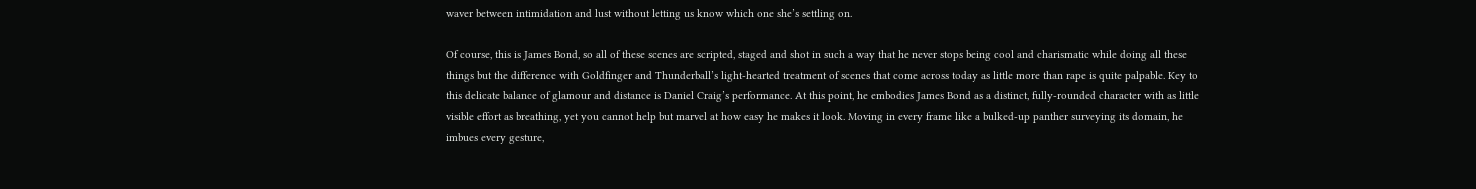waver between intimidation and lust without letting us know which one she’s settling on.

Of course, this is James Bond, so all of these scenes are scripted, staged and shot in such a way that he never stops being cool and charismatic while doing all these things but the difference with Goldfinger and Thunderball’s light-hearted treatment of scenes that come across today as little more than rape is quite palpable. Key to this delicate balance of glamour and distance is Daniel Craig’s performance. At this point, he embodies James Bond as a distinct, fully-rounded character with as little visible effort as breathing, yet you cannot help but marvel at how easy he makes it look. Moving in every frame like a bulked-up panther surveying its domain, he imbues every gesture,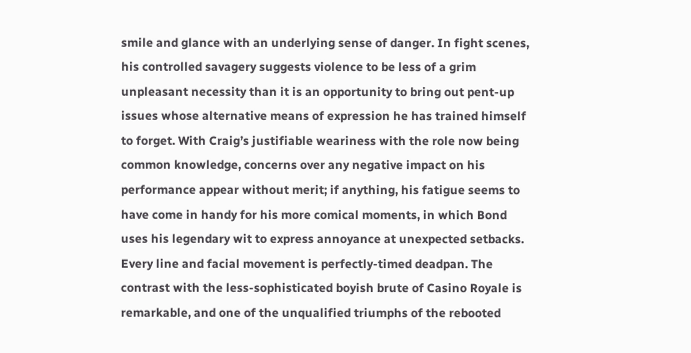smile and glance with an underlying sense of danger. In fight scenes, his controlled savagery suggests violence to be less of a grim unpleasant necessity than it is an opportunity to bring out pent-up issues whose alternative means of expression he has trained himself to forget. With Craig’s justifiable weariness with the role now being common knowledge, concerns over any negative impact on his performance appear without merit; if anything, his fatigue seems to have come in handy for his more comical moments, in which Bond uses his legendary wit to express annoyance at unexpected setbacks. Every line and facial movement is perfectly-timed deadpan. The contrast with the less-sophisticated boyish brute of Casino Royale is remarkable, and one of the unqualified triumphs of the rebooted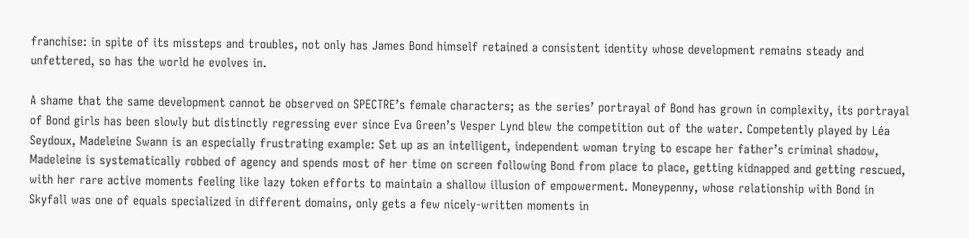franchise: in spite of its missteps and troubles, not only has James Bond himself retained a consistent identity whose development remains steady and unfettered, so has the world he evolves in.

A shame that the same development cannot be observed on SPECTRE’s female characters; as the series’ portrayal of Bond has grown in complexity, its portrayal of Bond girls has been slowly but distinctly regressing ever since Eva Green’s Vesper Lynd blew the competition out of the water. Competently played by Léa Seydoux, Madeleine Swann is an especially frustrating example: Set up as an intelligent, independent woman trying to escape her father’s criminal shadow, Madeleine is systematically robbed of agency and spends most of her time on screen following Bond from place to place, getting kidnapped and getting rescued, with her rare active moments feeling like lazy token efforts to maintain a shallow illusion of empowerment. Moneypenny, whose relationship with Bond in Skyfall was one of equals specialized in different domains, only gets a few nicely-written moments in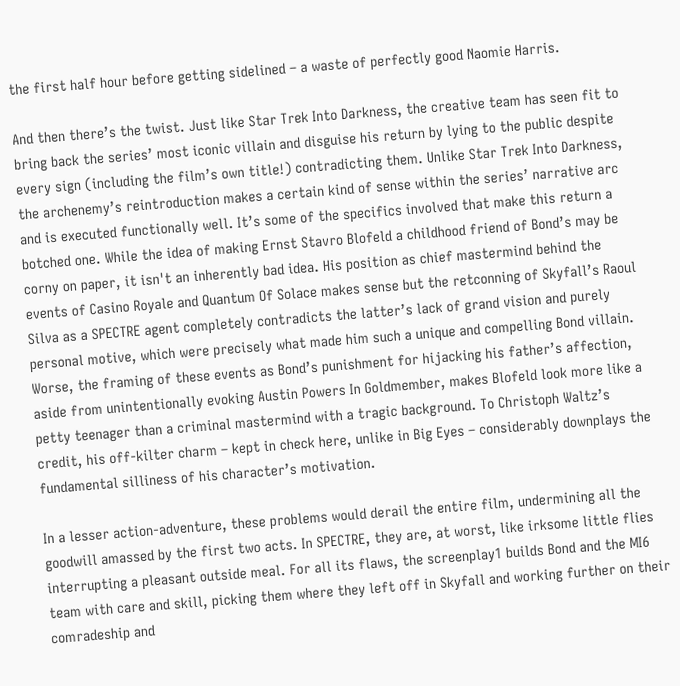the first half hour before getting sidelined – a waste of perfectly good Naomie Harris.

And then there’s the twist. Just like Star Trek Into Darkness, the creative team has seen fit to bring back the series’ most iconic villain and disguise his return by lying to the public despite every sign (including the film’s own title!) contradicting them. Unlike Star Trek Into Darkness, the archenemy’s reintroduction makes a certain kind of sense within the series’ narrative arc and is executed functionally well. It’s some of the specifics involved that make this return a botched one. While the idea of making Ernst Stavro Blofeld a childhood friend of Bond’s may be corny on paper, it isn't an inherently bad idea. His position as chief mastermind behind the events of Casino Royale and Quantum Of Solace makes sense but the retconning of Skyfall’s Raoul Silva as a SPECTRE agent completely contradicts the latter’s lack of grand vision and purely personal motive, which were precisely what made him such a unique and compelling Bond villain. Worse, the framing of these events as Bond’s punishment for hijacking his father’s affection, aside from unintentionally evoking Austin Powers In Goldmember, makes Blofeld look more like a petty teenager than a criminal mastermind with a tragic background. To Christoph Waltz’s credit, his off-kilter charm – kept in check here, unlike in Big Eyes – considerably downplays the fundamental silliness of his character’s motivation.

In a lesser action-adventure, these problems would derail the entire film, undermining all the goodwill amassed by the first two acts. In SPECTRE, they are, at worst, like irksome little flies interrupting a pleasant outside meal. For all its flaws, the screenplay1 builds Bond and the MI6 team with care and skill, picking them where they left off in Skyfall and working further on their comradeship and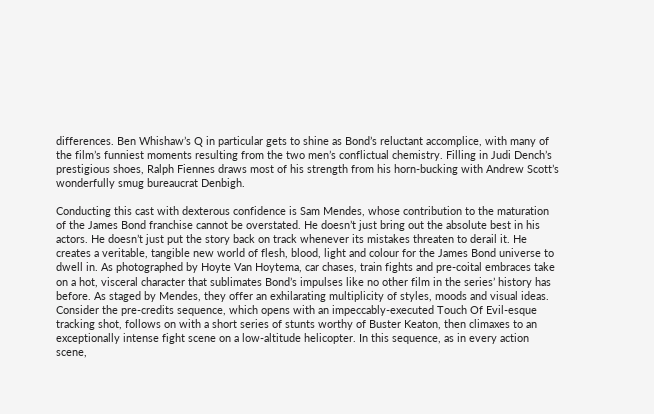differences. Ben Whishaw’s Q in particular gets to shine as Bond’s reluctant accomplice, with many of the film’s funniest moments resulting from the two men’s conflictual chemistry. Filling in Judi Dench’s prestigious shoes, Ralph Fiennes draws most of his strength from his horn-bucking with Andrew Scott’s wonderfully smug bureaucrat Denbigh.

Conducting this cast with dexterous confidence is Sam Mendes, whose contribution to the maturation of the James Bond franchise cannot be overstated. He doesn’t just bring out the absolute best in his actors. He doesn’t just put the story back on track whenever its mistakes threaten to derail it. He creates a veritable, tangible new world of flesh, blood, light and colour for the James Bond universe to dwell in. As photographed by Hoyte Van Hoytema, car chases, train fights and pre-coital embraces take on a hot, visceral character that sublimates Bond’s impulses like no other film in the series’ history has before. As staged by Mendes, they offer an exhilarating multiplicity of styles, moods and visual ideas. Consider the pre-credits sequence, which opens with an impeccably-executed Touch Of Evil-esque tracking shot, follows on with a short series of stunts worthy of Buster Keaton, then climaxes to an exceptionally intense fight scene on a low-altitude helicopter. In this sequence, as in every action scene,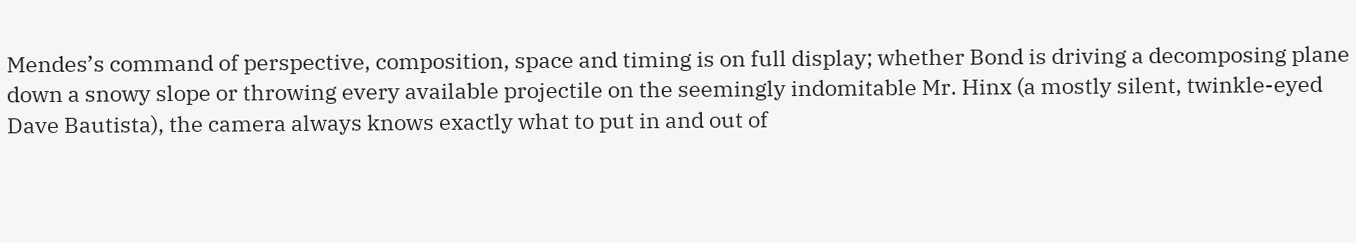Mendes’s command of perspective, composition, space and timing is on full display; whether Bond is driving a decomposing plane down a snowy slope or throwing every available projectile on the seemingly indomitable Mr. Hinx (a mostly silent, twinkle-eyed Dave Bautista), the camera always knows exactly what to put in and out of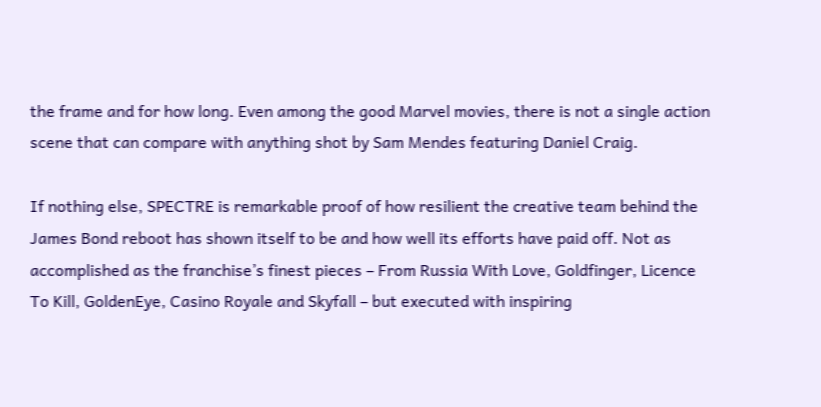the frame and for how long. Even among the good Marvel movies, there is not a single action scene that can compare with anything shot by Sam Mendes featuring Daniel Craig.

If nothing else, SPECTRE is remarkable proof of how resilient the creative team behind the James Bond reboot has shown itself to be and how well its efforts have paid off. Not as accomplished as the franchise’s finest pieces – From Russia With Love, Goldfinger, Licence To Kill, GoldenEye, Casino Royale and Skyfall – but executed with inspiring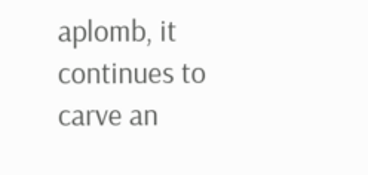aplomb, it continues to carve an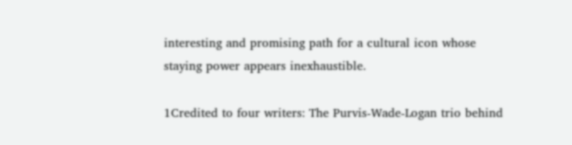interesting and promising path for a cultural icon whose staying power appears inexhaustible.

1Credited to four writers: The Purvis-Wade-Logan trio behind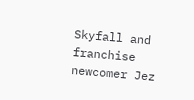Skyfall and franchise newcomer Jez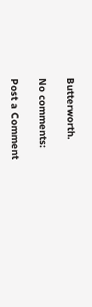Butterworth.

No comments:

Post a Comment